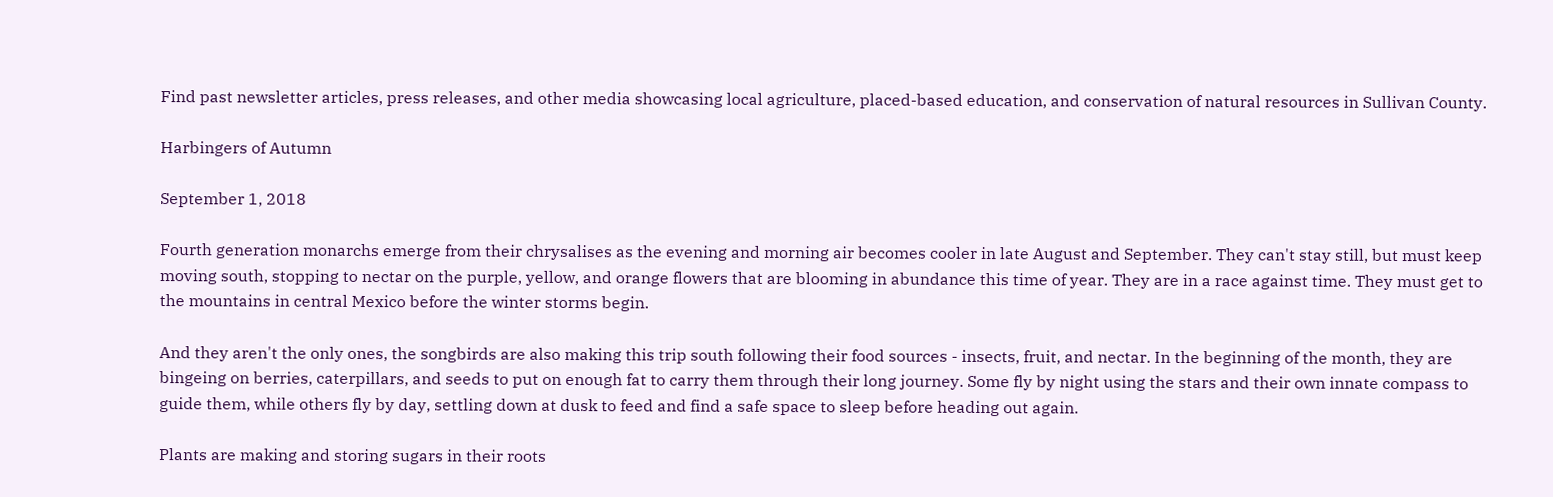Find past newsletter articles, press releases, and other media showcasing local agriculture, placed-based education, and conservation of natural resources in Sullivan County.

Harbingers of Autumn

September 1, 2018

Fourth generation monarchs emerge from their chrysalises as the evening and morning air becomes cooler in late August and September. They can't stay still, but must keep moving south, stopping to nectar on the purple, yellow, and orange flowers that are blooming in abundance this time of year. They are in a race against time. They must get to the mountains in central Mexico before the winter storms begin.

And they aren't the only ones, the songbirds are also making this trip south following their food sources - insects, fruit, and nectar. In the beginning of the month, they are bingeing on berries, caterpillars, and seeds to put on enough fat to carry them through their long journey. Some fly by night using the stars and their own innate compass to guide them, while others fly by day, settling down at dusk to feed and find a safe space to sleep before heading out again.

Plants are making and storing sugars in their roots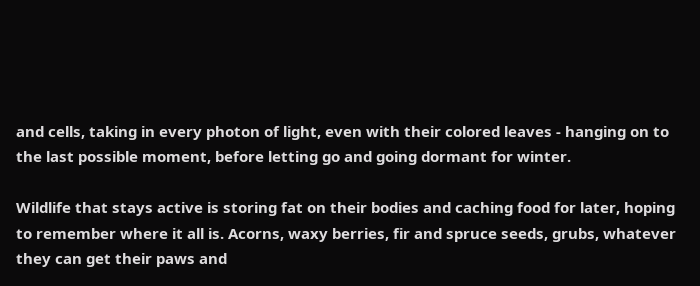and cells, taking in every photon of light, even with their colored leaves - hanging on to the last possible moment, before letting go and going dormant for winter.

Wildlife that stays active is storing fat on their bodies and caching food for later, hoping to remember where it all is. Acorns, waxy berries, fir and spruce seeds, grubs, whatever they can get their paws and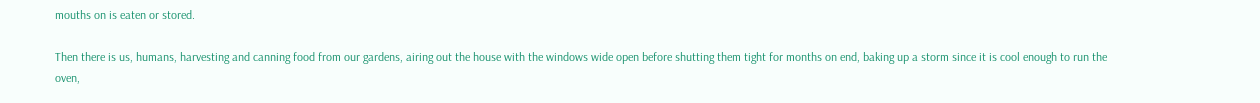mouths on is eaten or stored.

Then there is us, humans, harvesting and canning food from our gardens, airing out the house with the windows wide open before shutting them tight for months on end, baking up a storm since it is cool enough to run the oven,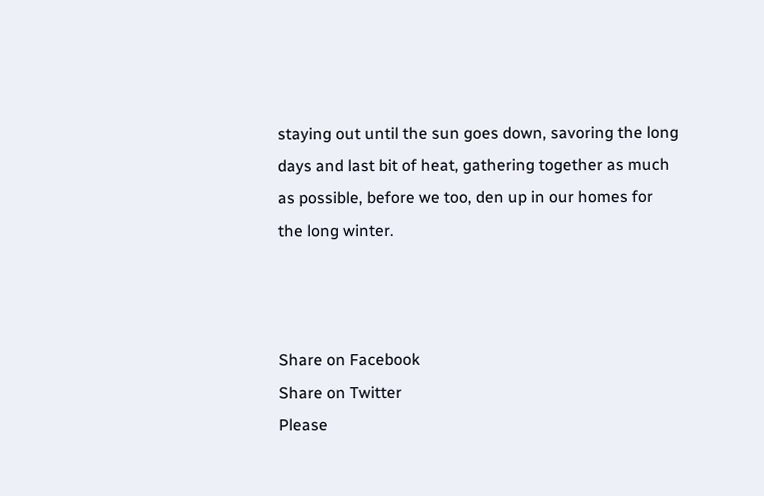staying out until the sun goes down, savoring the long days and last bit of heat, gathering together as much as possible, before we too, den up in our homes for the long winter.



Share on Facebook
Share on Twitter
Please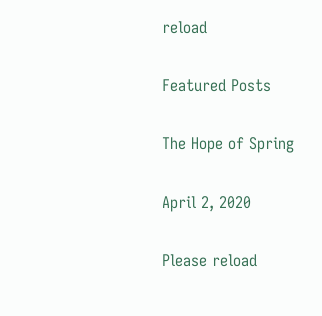reload

Featured Posts

The Hope of Spring

April 2, 2020

Please reload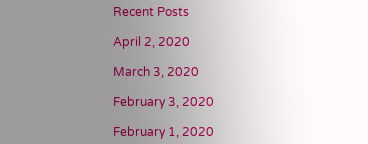Recent Posts

April 2, 2020

March 3, 2020

February 3, 2020

February 1, 2020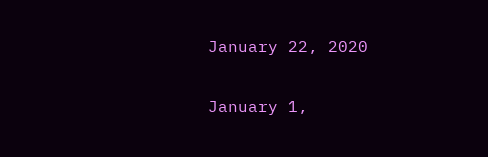January 22, 2020

January 1,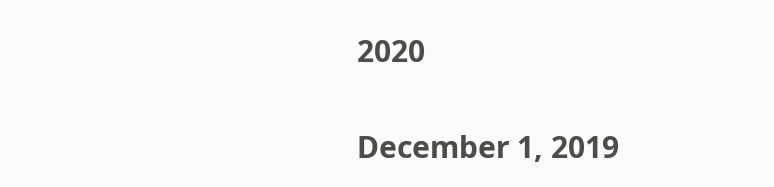2020

December 1, 2019